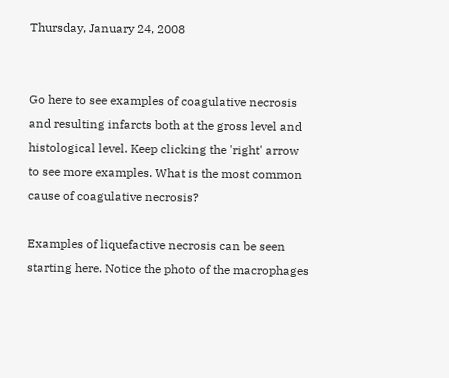Thursday, January 24, 2008


Go here to see examples of coagulative necrosis and resulting infarcts both at the gross level and histological level. Keep clicking the 'right' arrow to see more examples. What is the most common cause of coagulative necrosis?

Examples of liquefactive necrosis can be seen starting here. Notice the photo of the macrophages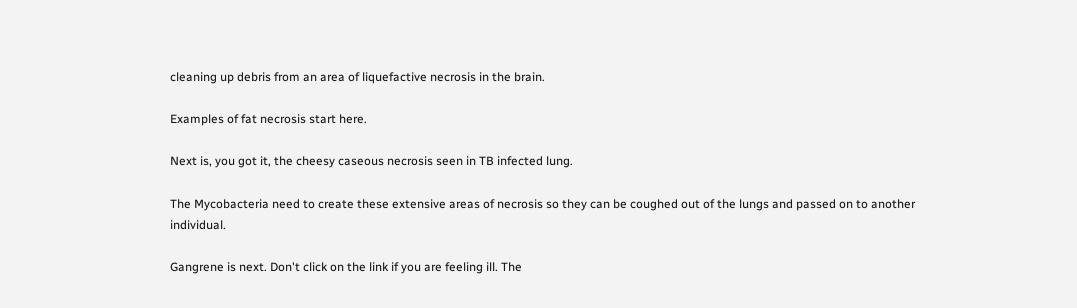cleaning up debris from an area of liquefactive necrosis in the brain.

Examples of fat necrosis start here.

Next is, you got it, the cheesy caseous necrosis seen in TB infected lung.

The Mycobacteria need to create these extensive areas of necrosis so they can be coughed out of the lungs and passed on to another individual.

Gangrene is next. Don't click on the link if you are feeling ill. The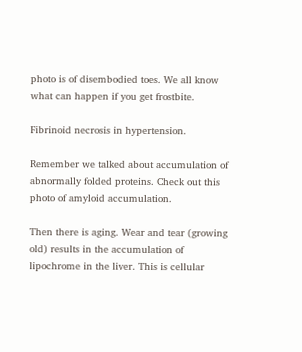photo is of disembodied toes. We all know what can happen if you get frostbite.

Fibrinoid necrosis in hypertension.

Remember we talked about accumulation of abnormally folded proteins. Check out this photo of amyloid accumulation.

Then there is aging. Wear and tear (growing old) results in the accumulation of lipochrome in the liver. This is cellular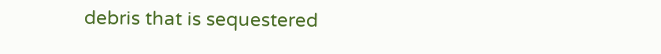debris that is sequestered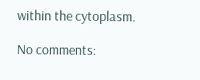within the cytoplasm.

No comments: